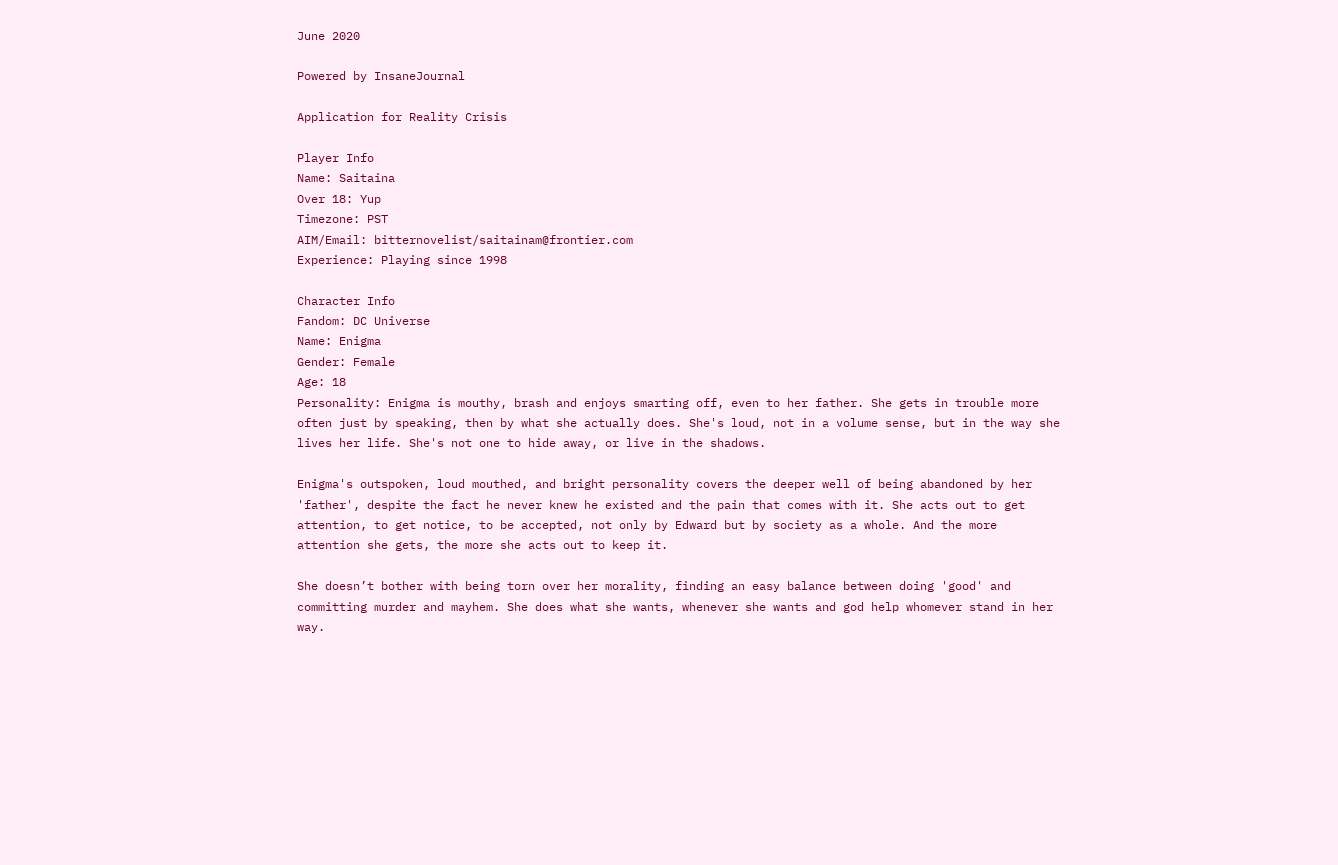June 2020

Powered by InsaneJournal

Application for Reality Crisis

Player Info
Name: Saitaina
Over 18: Yup
Timezone: PST
AIM/Email: bitternovelist/saitainam@frontier.com
Experience: Playing since 1998

Character Info
Fandom: DC Universe
Name: Enigma
Gender: Female
Age: 18
Personality: Enigma is mouthy, brash and enjoys smarting off, even to her father. She gets in trouble more often just by speaking, then by what she actually does. She's loud, not in a volume sense, but in the way she lives her life. She's not one to hide away, or live in the shadows.

Enigma's outspoken, loud mouthed, and bright personality covers the deeper well of being abandoned by her 'father', despite the fact he never knew he existed and the pain that comes with it. She acts out to get attention, to get notice, to be accepted, not only by Edward but by society as a whole. And the more attention she gets, the more she acts out to keep it.

She doesn’t bother with being torn over her morality, finding an easy balance between doing 'good' and committing murder and mayhem. She does what she wants, whenever she wants and god help whomever stand in her way.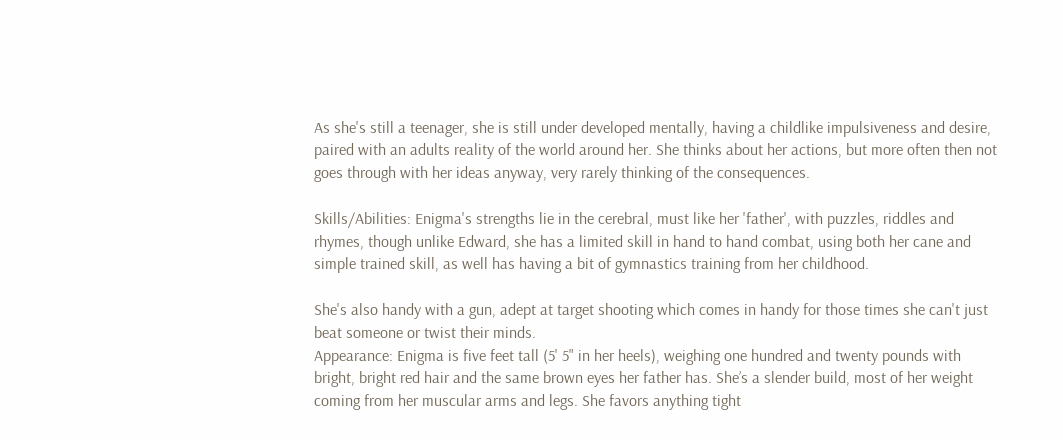As she's still a teenager, she is still under developed mentally, having a childlike impulsiveness and desire, paired with an adults reality of the world around her. She thinks about her actions, but more often then not goes through with her ideas anyway, very rarely thinking of the consequences.

Skills/Abilities: Enigma's strengths lie in the cerebral, must like her 'father', with puzzles, riddles and rhymes, though unlike Edward, she has a limited skill in hand to hand combat, using both her cane and simple trained skill, as well has having a bit of gymnastics training from her childhood.

She's also handy with a gun, adept at target shooting which comes in handy for those times she can't just beat someone or twist their minds.
Appearance: Enigma is five feet tall (5' 5" in her heels), weighing one hundred and twenty pounds with bright, bright red hair and the same brown eyes her father has. She’s a slender build, most of her weight coming from her muscular arms and legs. She favors anything tight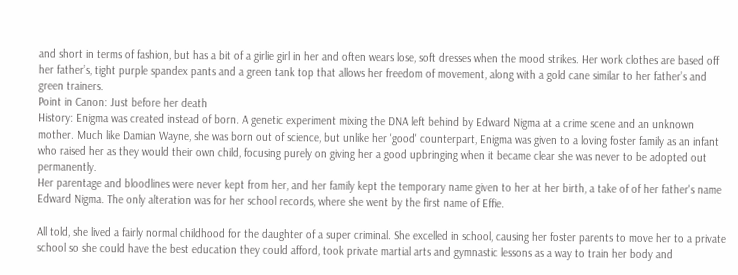and short in terms of fashion, but has a bit of a girlie girl in her and often wears lose, soft dresses when the mood strikes. Her work clothes are based off her father’s, tight purple spandex pants and a green tank top that allows her freedom of movement, along with a gold cane similar to her father’s and green trainers.
Point in Canon: Just before her death
History: Enigma was created instead of born. A genetic experiment mixing the DNA left behind by Edward Nigma at a crime scene and an unknown mother. Much like Damian Wayne, she was born out of science, but unlike her 'good' counterpart, Enigma was given to a loving foster family as an infant who raised her as they would their own child, focusing purely on giving her a good upbringing when it became clear she was never to be adopted out permanently.
Her parentage and bloodlines were never kept from her, and her family kept the temporary name given to her at her birth, a take of of her father's name Edward Nigma. The only alteration was for her school records, where she went by the first name of Effie.

All told, she lived a fairly normal childhood for the daughter of a super criminal. She excelled in school, causing her foster parents to move her to a private school so she could have the best education they could afford, took private martial arts and gymnastic lessons as a way to train her body and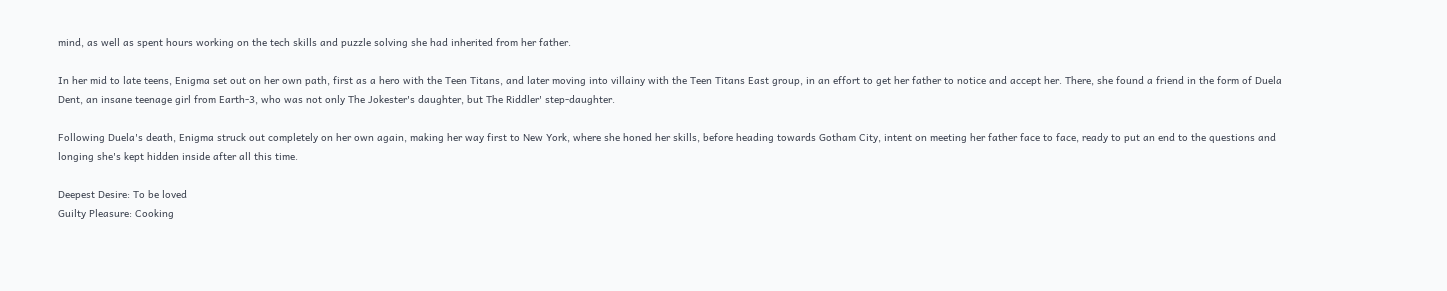mind, as well as spent hours working on the tech skills and puzzle solving she had inherited from her father.

In her mid to late teens, Enigma set out on her own path, first as a hero with the Teen Titans, and later moving into villainy with the Teen Titans East group, in an effort to get her father to notice and accept her. There, she found a friend in the form of Duela Dent, an insane teenage girl from Earth-3, who was not only The Jokester's daughter, but The Riddler' step-daughter.

Following Duela's death, Enigma struck out completely on her own again, making her way first to New York, where she honed her skills, before heading towards Gotham City, intent on meeting her father face to face, ready to put an end to the questions and longing she's kept hidden inside after all this time.

Deepest Desire: To be loved
Guilty Pleasure: Cooking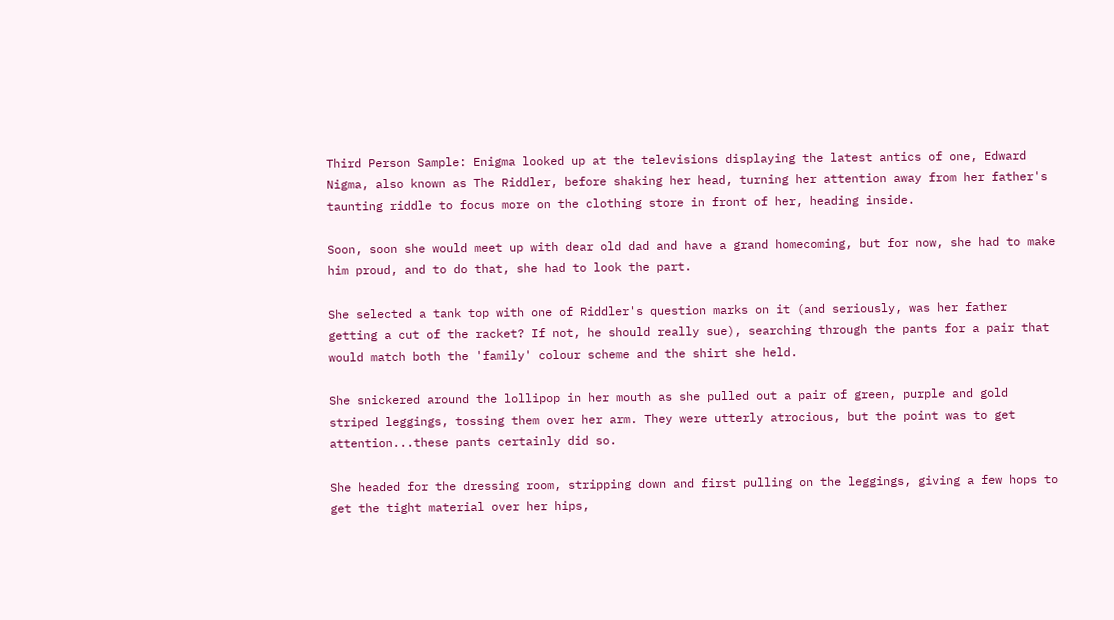Third Person Sample: Enigma looked up at the televisions displaying the latest antics of one, Edward Nigma, also known as The Riddler, before shaking her head, turning her attention away from her father's taunting riddle to focus more on the clothing store in front of her, heading inside.

Soon, soon she would meet up with dear old dad and have a grand homecoming, but for now, she had to make him proud, and to do that, she had to look the part.

She selected a tank top with one of Riddler's question marks on it (and seriously, was her father getting a cut of the racket? If not, he should really sue), searching through the pants for a pair that would match both the 'family' colour scheme and the shirt she held.

She snickered around the lollipop in her mouth as she pulled out a pair of green, purple and gold striped leggings, tossing them over her arm. They were utterly atrocious, but the point was to get attention...these pants certainly did so.

She headed for the dressing room, stripping down and first pulling on the leggings, giving a few hops to get the tight material over her hips,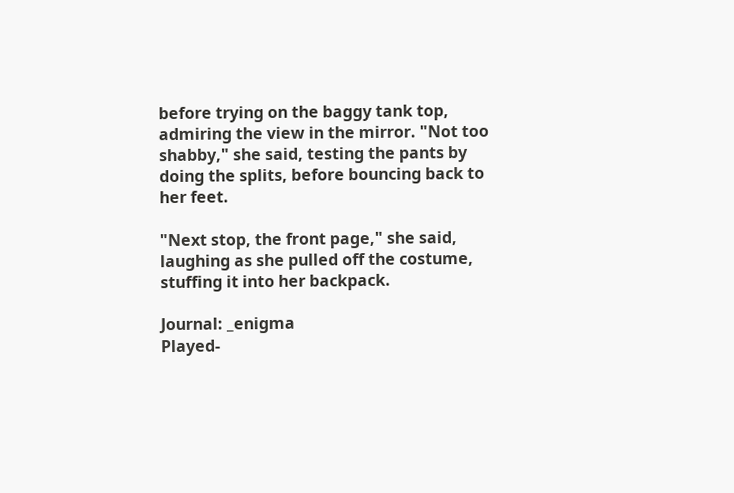before trying on the baggy tank top, admiring the view in the mirror. "Not too shabby," she said, testing the pants by doing the splits, before bouncing back to her feet.

"Next stop, the front page," she said, laughing as she pulled off the costume, stuffing it into her backpack.

Journal: _enigma
Played-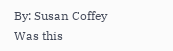By: Susan Coffey
Was this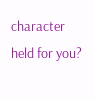character held for you?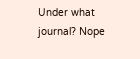Under what journal? Nope